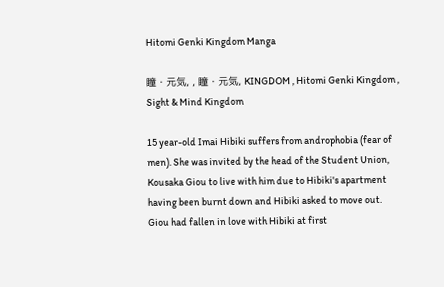Hitomi Genki Kingdom Manga

瞳・元気, , 瞳・元気, KINGDOM , Hitomi Genki Kingdom , Sight & Mind Kingdom

15 year-old Imai Hibiki suffers from androphobia (fear of men). She was invited by the head of the Student Union, Kousaka Giou to live with him due to Hibiki's apartment having been burnt down and Hibiki asked to move out. Giou had fallen in love with Hibiki at first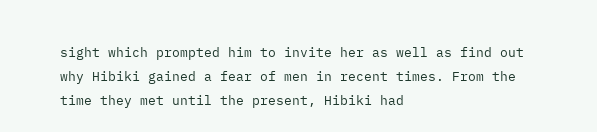sight which prompted him to invite her as well as find out why Hibiki gained a fear of men in recent times. From the time they met until the present, Hibiki had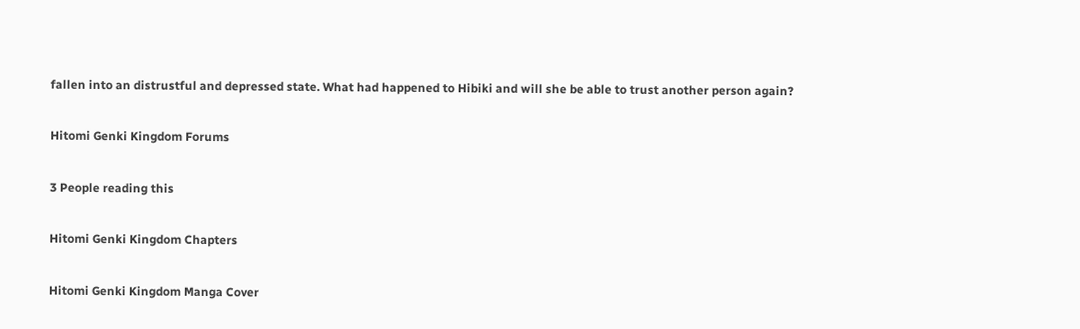fallen into an distrustful and depressed state. What had happened to Hibiki and will she be able to trust another person again?

Hitomi Genki Kingdom Forums

3 People reading this

Hitomi Genki Kingdom Chapters

Hitomi Genki Kingdom Manga Cover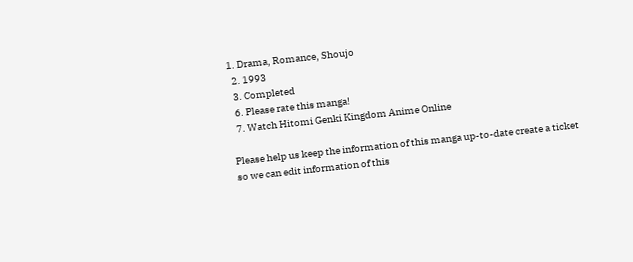1. Drama, Romance, Shoujo
  2. 1993
  3. Completed
  6. Please rate this manga!
  7. Watch Hitomi Genki Kingdom Anime Online

Please help us keep the information of this manga up-to-date create a ticket so we can edit information of this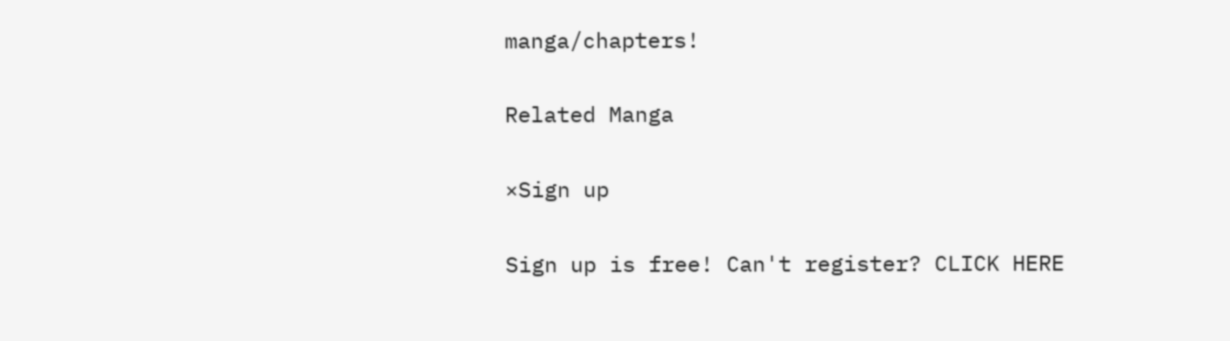manga/chapters!

Related Manga

×Sign up

Sign up is free! Can't register? CLICK HERE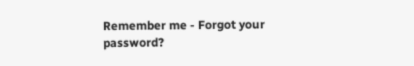Remember me - Forgot your password?